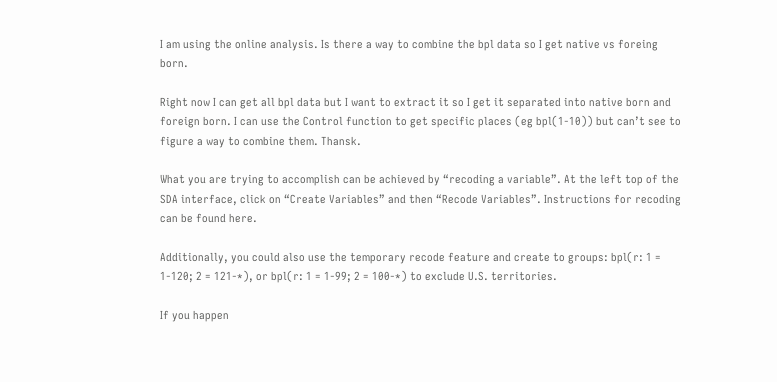I am using the online analysis. Is there a way to combine the bpl data so I get native vs foreing born.

Right now I can get all bpl data but I want to extract it so I get it separated into native born and foreign born. I can use the Control function to get specific places (eg bpl(1-10)) but can’t see to figure a way to combine them. Thansk.

What you are trying to accomplish can be achieved by “recoding a variable”. At the left top of the SDA interface, click on “Create Variables” and then “Recode Variables”. Instructions for recoding can be found here.

Additionally, you could also use the temporary recode feature and create to groups: bpl(r: 1 = 1-120; 2 = 121-*), or bpl(r: 1 = 1-99; 2 = 100-*) to exclude U.S. territories.

If you happen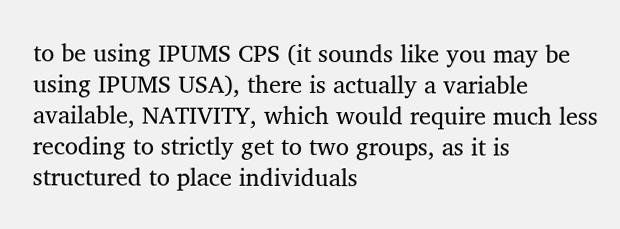to be using IPUMS CPS (it sounds like you may be using IPUMS USA), there is actually a variable available, NATIVITY, which would require much less recoding to strictly get to two groups, as it is structured to place individuals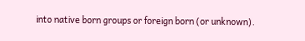into native born groups or foreign born (or unknown).